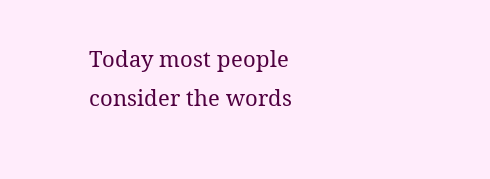Today most people consider the words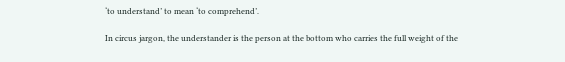‘to understand’ to mean ‘to comprehend’.

In circus jargon, the understander is the person at the bottom who carries the full weight of the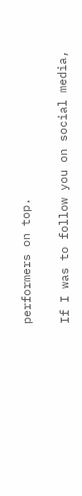performers on top.

If I was to follow you on social media,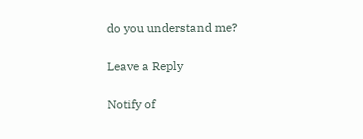do you understand me?

Leave a Reply

Notify of